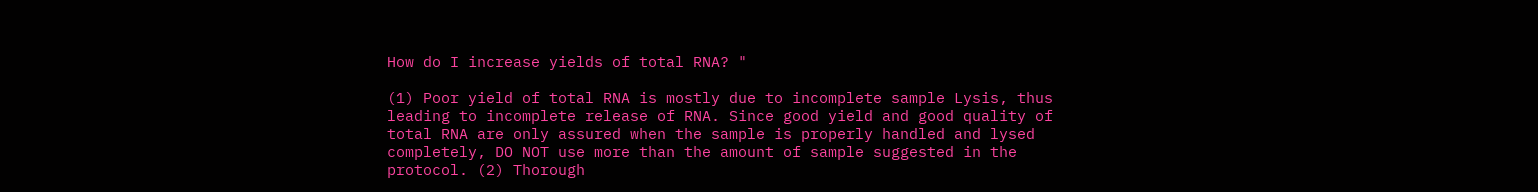How do I increase yields of total RNA? "

(1) Poor yield of total RNA is mostly due to incomplete sample Lysis, thus leading to incomplete release of RNA. Since good yield and good quality of total RNA are only assured when the sample is properly handled and lysed completely, DO NOT use more than the amount of sample suggested in the protocol. (2) Thorough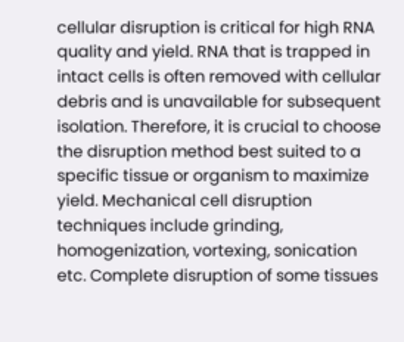cellular disruption is critical for high RNA quality and yield. RNA that is trapped in intact cells is often removed with cellular debris and is unavailable for subsequent isolation. Therefore, it is crucial to choose the disruption method best suited to a specific tissue or organism to maximize yield. Mechanical cell disruption techniques include grinding, homogenization, vortexing, sonication etc. Complete disruption of some tissues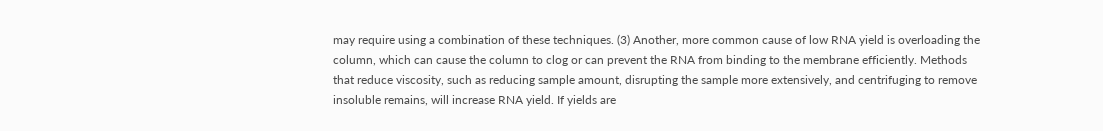may require using a combination of these techniques. (3) Another, more common cause of low RNA yield is overloading the column, which can cause the column to clog or can prevent the RNA from binding to the membrane efficiently. Methods that reduce viscosity, such as reducing sample amount, disrupting the sample more extensively, and centrifuging to remove insoluble remains, will increase RNA yield. If yields are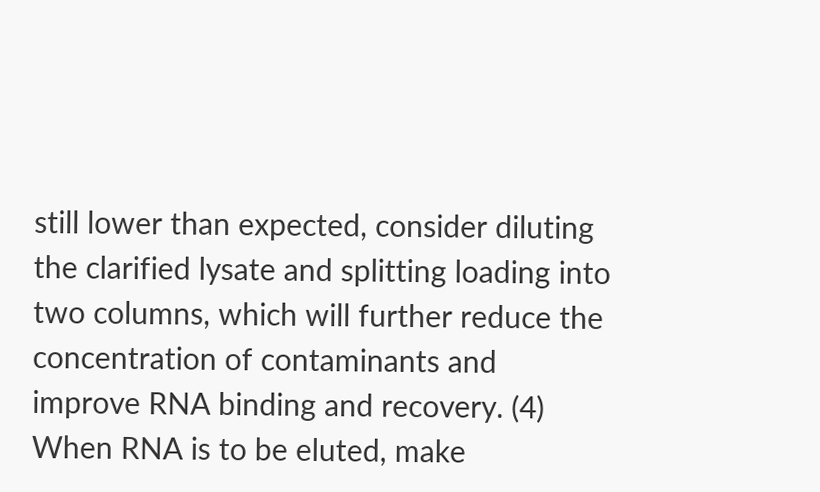still lower than expected, consider diluting the clarified lysate and splitting loading into two columns, which will further reduce the concentration of contaminants and improve RNA binding and recovery. (4) When RNA is to be eluted, make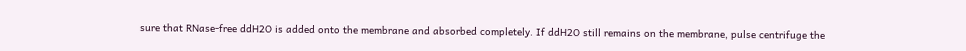sure that RNase-free ddH2O is added onto the membrane and absorbed completely. If ddH2O still remains on the membrane, pulse centrifuge the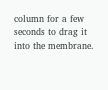column for a few seconds to drag it into the membrane.